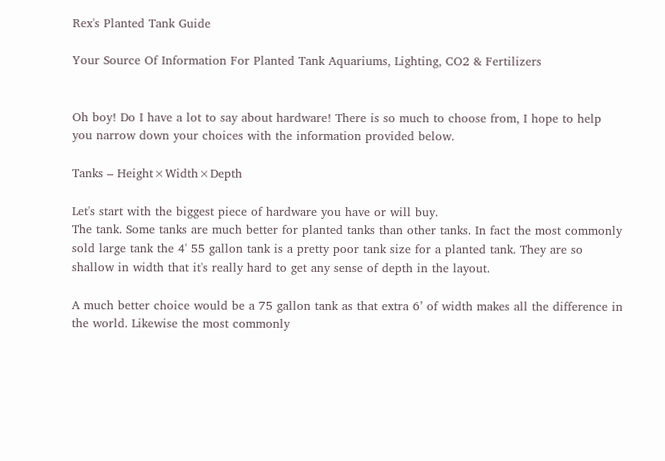Rex's Planted Tank Guide

Your Source Of Information For Planted Tank Aquariums, Lighting, CO2 & Fertilizers


Oh boy! Do I have a lot to say about hardware! There is so much to choose from, I hope to help you narrow down your choices with the information provided below.

Tanks – Height×Width×Depth

Let's start with the biggest piece of hardware you have or will buy.
The tank. Some tanks are much better for planted tanks than other tanks. In fact the most commonly sold large tank the 4' 55 gallon tank is a pretty poor tank size for a planted tank. They are so shallow in width that it's really hard to get any sense of depth in the layout.

A much better choice would be a 75 gallon tank as that extra 6’ of width makes all the difference in the world. Likewise the most commonly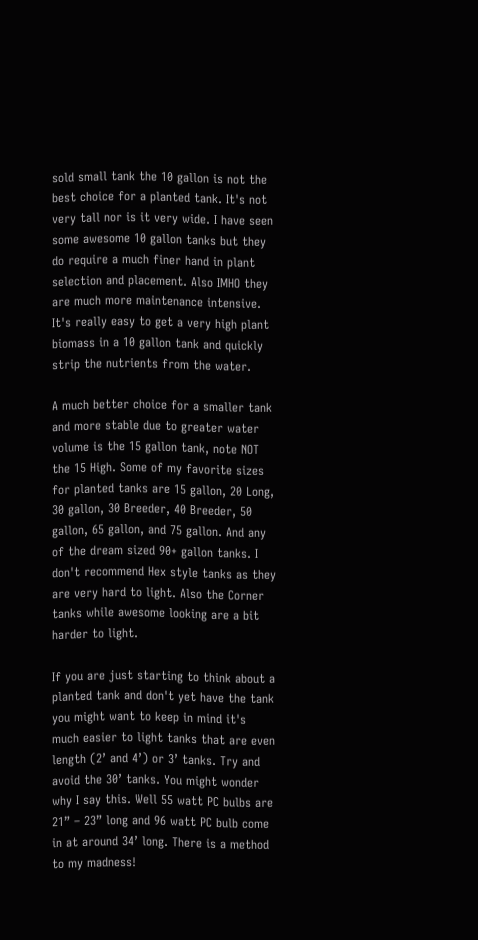sold small tank the 10 gallon is not the best choice for a planted tank. It's not very tall nor is it very wide. I have seen some awesome 10 gallon tanks but they do require a much finer hand in plant selection and placement. Also IMHO they are much more maintenance intensive. It's really easy to get a very high plant biomass in a 10 gallon tank and quickly strip the nutrients from the water.

A much better choice for a smaller tank and more stable due to greater water volume is the 15 gallon tank, note NOT the 15 High. Some of my favorite sizes for planted tanks are 15 gallon, 20 Long, 30 gallon, 30 Breeder, 40 Breeder, 50 gallon, 65 gallon, and 75 gallon. And any of the dream sized 90+ gallon tanks. I don't recommend Hex style tanks as they are very hard to light. Also the Corner tanks while awesome looking are a bit harder to light.

If you are just starting to think about a planted tank and don't yet have the tank you might want to keep in mind it's much easier to light tanks that are even length (2’ and 4’) or 3’ tanks. Try and avoid the 30’ tanks. You might wonder why I say this. Well 55 watt PC bulbs are 21” – 23” long and 96 watt PC bulb come in at around 34’ long. There is a method to my madness!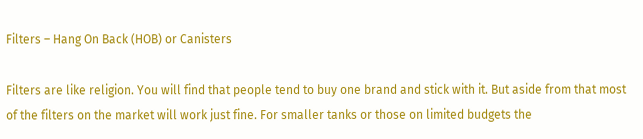Filters – Hang On Back (HOB) or Canisters

Filters are like religion. You will find that people tend to buy one brand and stick with it. But aside from that most of the filters on the market will work just fine. For smaller tanks or those on limited budgets the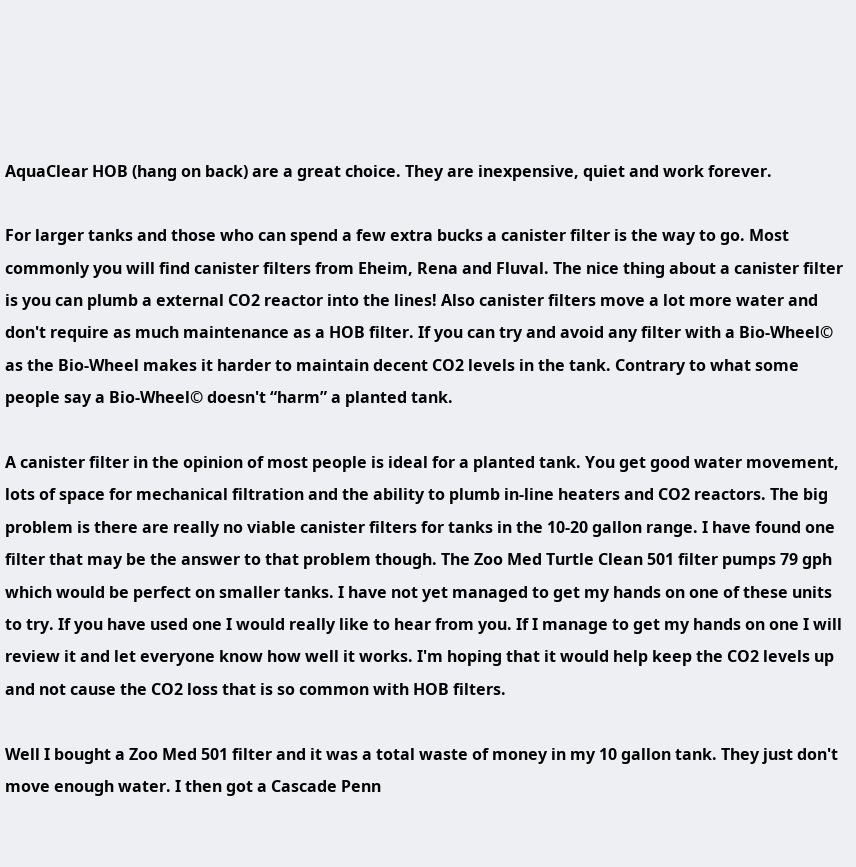AquaClear HOB (hang on back) are a great choice. They are inexpensive, quiet and work forever.

For larger tanks and those who can spend a few extra bucks a canister filter is the way to go. Most commonly you will find canister filters from Eheim, Rena and Fluval. The nice thing about a canister filter is you can plumb a external CO2 reactor into the lines! Also canister filters move a lot more water and don't require as much maintenance as a HOB filter. If you can try and avoid any filter with a Bio-Wheel© as the Bio-Wheel makes it harder to maintain decent CO2 levels in the tank. Contrary to what some people say a Bio-Wheel© doesn't “harm” a planted tank.

A canister filter in the opinion of most people is ideal for a planted tank. You get good water movement, lots of space for mechanical filtration and the ability to plumb in-line heaters and CO2 reactors. The big problem is there are really no viable canister filters for tanks in the 10-20 gallon range. I have found one filter that may be the answer to that problem though. The Zoo Med Turtle Clean 501 filter pumps 79 gph which would be perfect on smaller tanks. I have not yet managed to get my hands on one of these units to try. If you have used one I would really like to hear from you. If I manage to get my hands on one I will review it and let everyone know how well it works. I'm hoping that it would help keep the CO2 levels up and not cause the CO2 loss that is so common with HOB filters.

Well I bought a Zoo Med 501 filter and it was a total waste of money in my 10 gallon tank. They just don't move enough water. I then got a Cascade Penn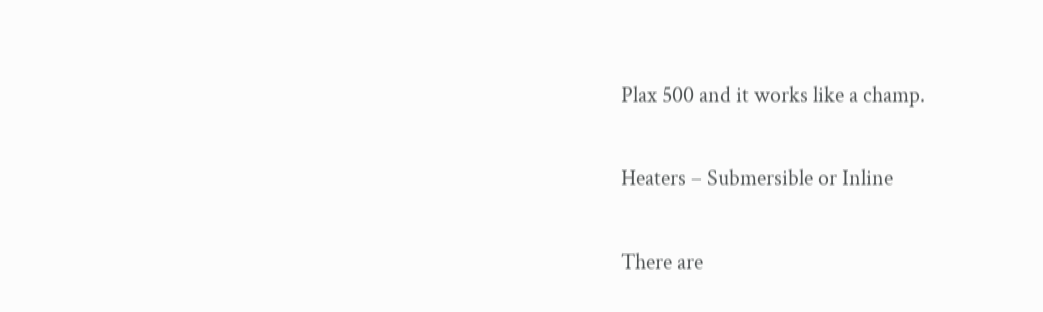Plax 500 and it works like a champ.

Heaters – Submersible or Inline

There are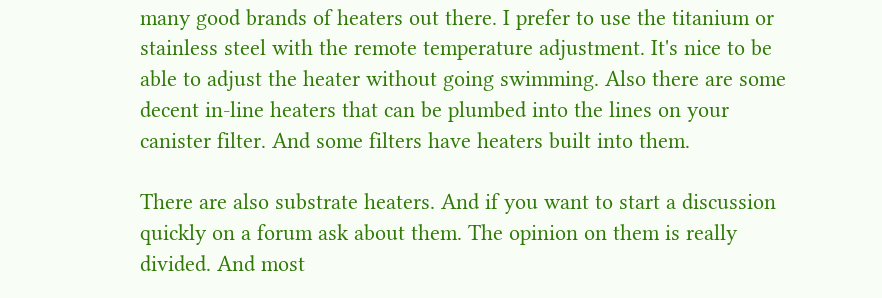many good brands of heaters out there. I prefer to use the titanium or stainless steel with the remote temperature adjustment. It's nice to be able to adjust the heater without going swimming. Also there are some decent in-line heaters that can be plumbed into the lines on your canister filter. And some filters have heaters built into them.

There are also substrate heaters. And if you want to start a discussion quickly on a forum ask about them. The opinion on them is really divided. And most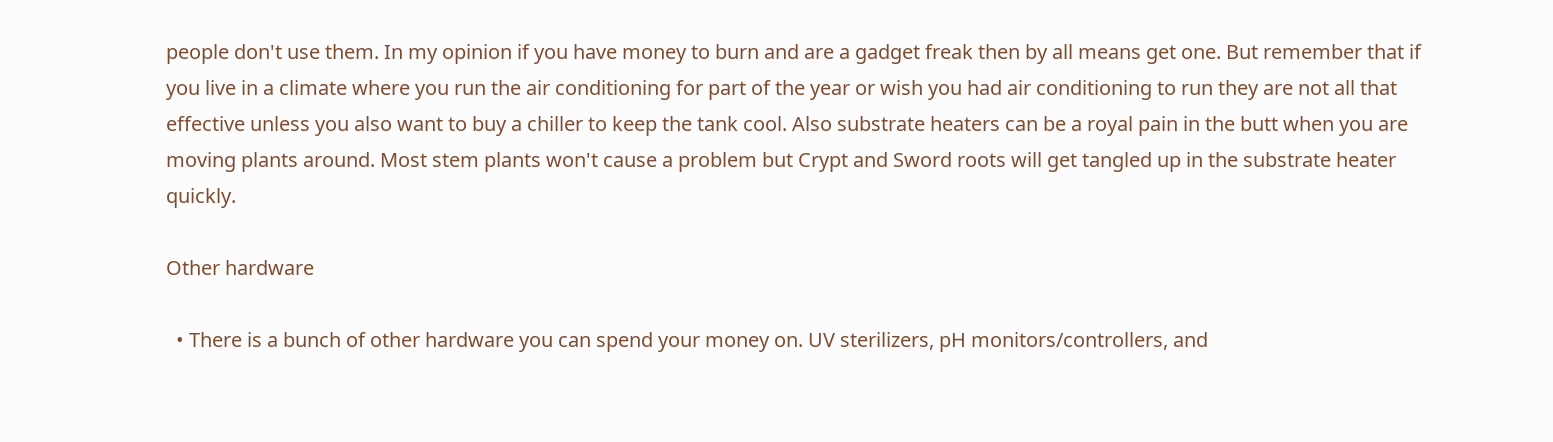people don't use them. In my opinion if you have money to burn and are a gadget freak then by all means get one. But remember that if you live in a climate where you run the air conditioning for part of the year or wish you had air conditioning to run they are not all that effective unless you also want to buy a chiller to keep the tank cool. Also substrate heaters can be a royal pain in the butt when you are moving plants around. Most stem plants won't cause a problem but Crypt and Sword roots will get tangled up in the substrate heater quickly.

Other hardware

  • There is a bunch of other hardware you can spend your money on. UV sterilizers, pH monitors/controllers, and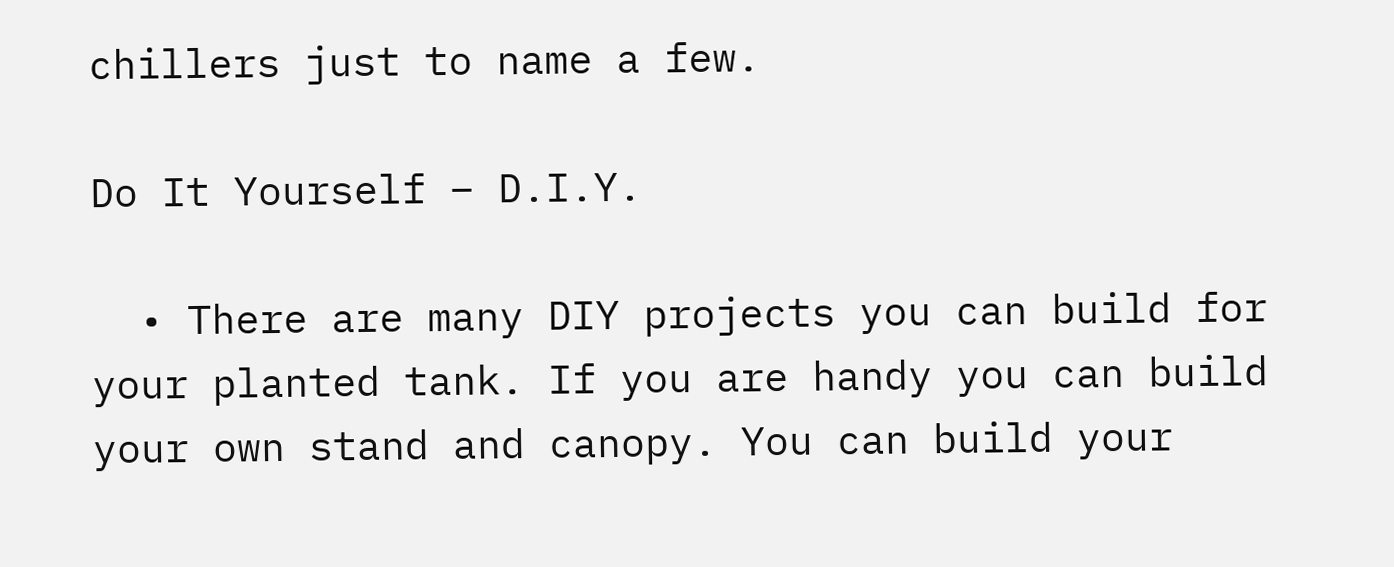chillers just to name a few.

Do It Yourself – D.I.Y.

  • There are many DIY projects you can build for your planted tank. If you are handy you can build your own stand and canopy. You can build your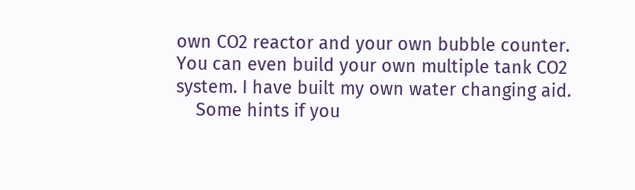own CO2 reactor and your own bubble counter. You can even build your own multiple tank CO2 system. I have built my own water changing aid.
    Some hints if you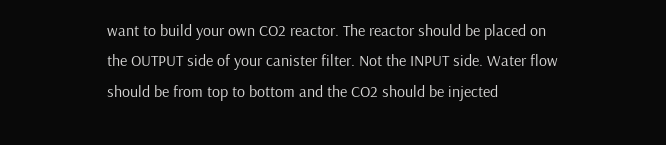want to build your own CO2 reactor. The reactor should be placed on the OUTPUT side of your canister filter. Not the INPUT side. Water flow should be from top to bottom and the CO2 should be injected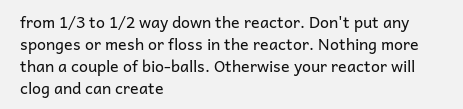from 1/3 to 1/2 way down the reactor. Don't put any sponges or mesh or floss in the reactor. Nothing more than a couple of bio-balls. Otherwise your reactor will clog and can create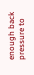enough back pressure to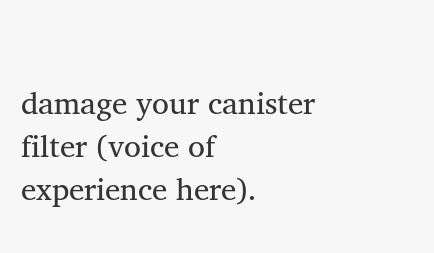damage your canister filter (voice of experience here).